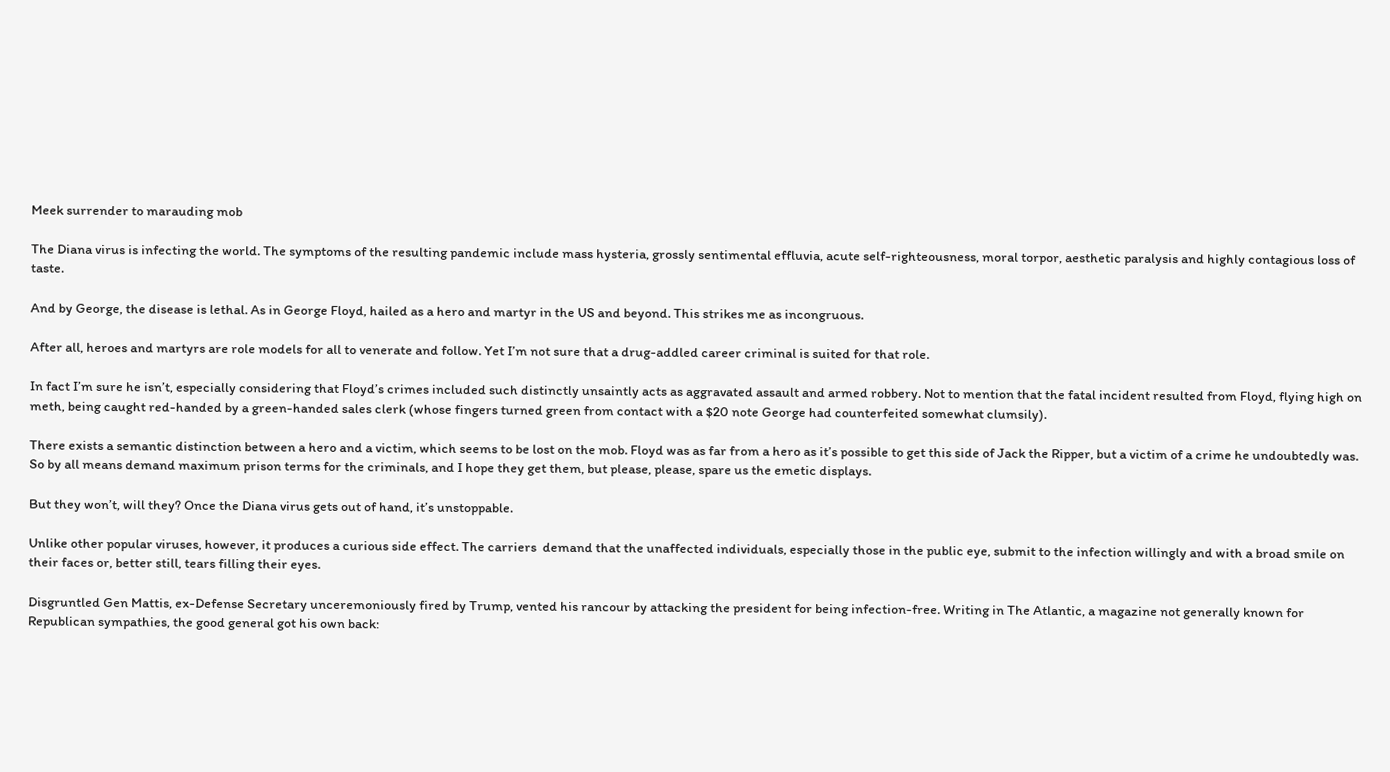Meek surrender to marauding mob

The Diana virus is infecting the world. The symptoms of the resulting pandemic include mass hysteria, grossly sentimental effluvia, acute self-righteousness, moral torpor, aesthetic paralysis and highly contagious loss of taste.

And by George, the disease is lethal. As in George Floyd, hailed as a hero and martyr in the US and beyond. This strikes me as incongruous.

After all, heroes and martyrs are role models for all to venerate and follow. Yet I’m not sure that a drug-addled career criminal is suited for that role.

In fact I’m sure he isn’t, especially considering that Floyd’s crimes included such distinctly unsaintly acts as aggravated assault and armed robbery. Not to mention that the fatal incident resulted from Floyd, flying high on meth, being caught red-handed by a green-handed sales clerk (whose fingers turned green from contact with a $20 note George had counterfeited somewhat clumsily).

There exists a semantic distinction between a hero and a victim, which seems to be lost on the mob. Floyd was as far from a hero as it’s possible to get this side of Jack the Ripper, but a victim of a crime he undoubtedly was. So by all means demand maximum prison terms for the criminals, and I hope they get them, but please, please, spare us the emetic displays.

But they won’t, will they? Once the Diana virus gets out of hand, it’s unstoppable.

Unlike other popular viruses, however, it produces a curious side effect. The carriers  demand that the unaffected individuals, especially those in the public eye, submit to the infection willingly and with a broad smile on their faces or, better still, tears filling their eyes.

Disgruntled Gen Mattis, ex-Defense Secretary unceremoniously fired by Trump, vented his rancour by attacking the president for being infection-free. Writing in The Atlantic, a magazine not generally known for Republican sympathies, the good general got his own back: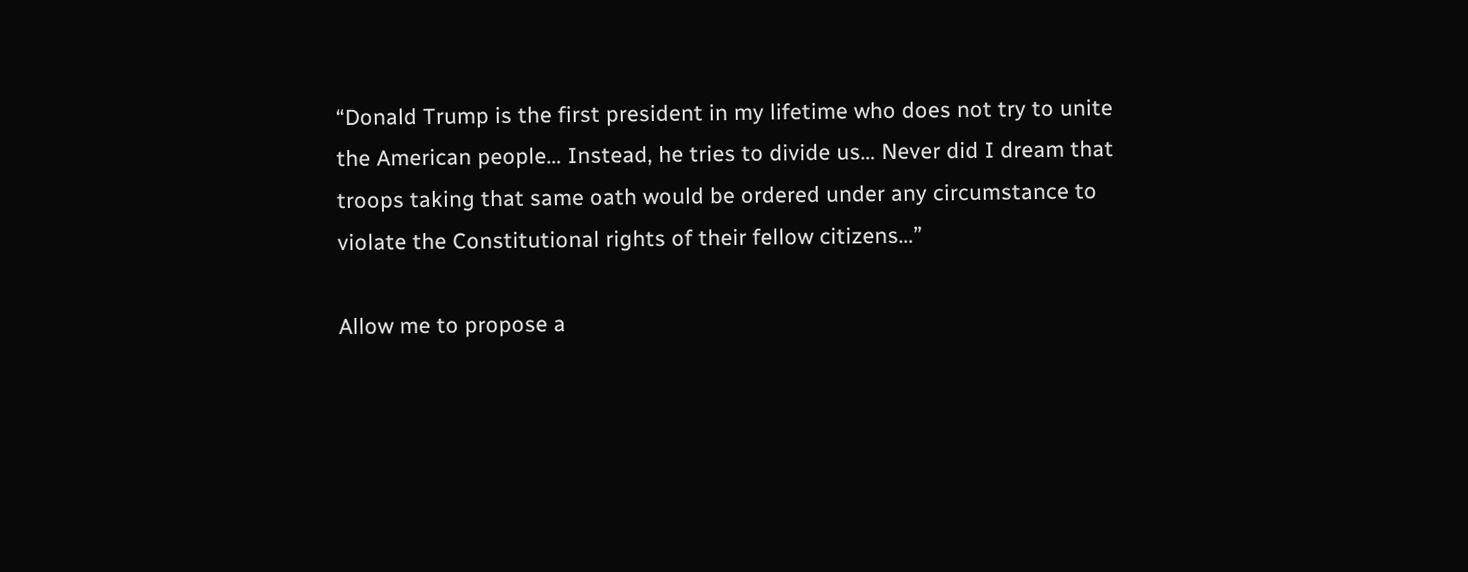“Donald Trump is the first president in my lifetime who does not try to unite the American people… Instead, he tries to divide us… Never did I dream that troops taking that same oath would be ordered under any circumstance to violate the Constitutional rights of their fellow citizens…”

Allow me to propose a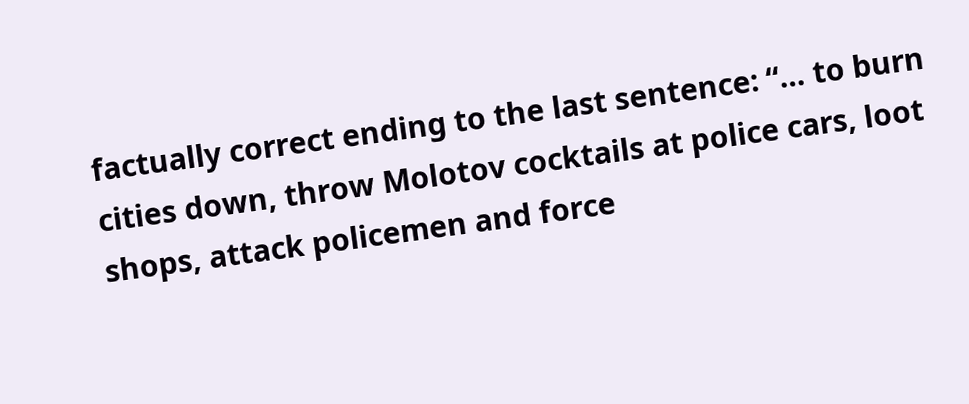factually correct ending to the last sentence: “… to burn cities down, throw Molotov cocktails at police cars, loot shops, attack policemen and force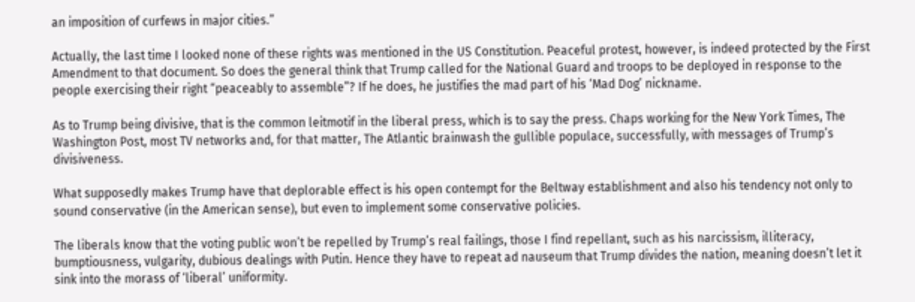an imposition of curfews in major cities.”

Actually, the last time I looked none of these rights was mentioned in the US Constitution. Peaceful protest, however, is indeed protected by the First Amendment to that document. So does the general think that Trump called for the National Guard and troops to be deployed in response to the people exercising their right “peaceably to assemble”? If he does, he justifies the mad part of his ‘Mad Dog’ nickname.

As to Trump being divisive, that is the common leitmotif in the liberal press, which is to say the press. Chaps working for the New York Times, The Washington Post, most TV networks and, for that matter, The Atlantic brainwash the gullible populace, successfully, with messages of Trump’s divisiveness.

What supposedly makes Trump have that deplorable effect is his open contempt for the Beltway establishment and also his tendency not only to sound conservative (in the American sense), but even to implement some conservative policies.

The liberals know that the voting public won’t be repelled by Trump’s real failings, those I find repellant, such as his narcissism, illiteracy, bumptiousness, vulgarity, dubious dealings with Putin. Hence they have to repeat ad nauseum that Trump divides the nation, meaning doesn’t let it sink into the morass of ‘liberal’ uniformity.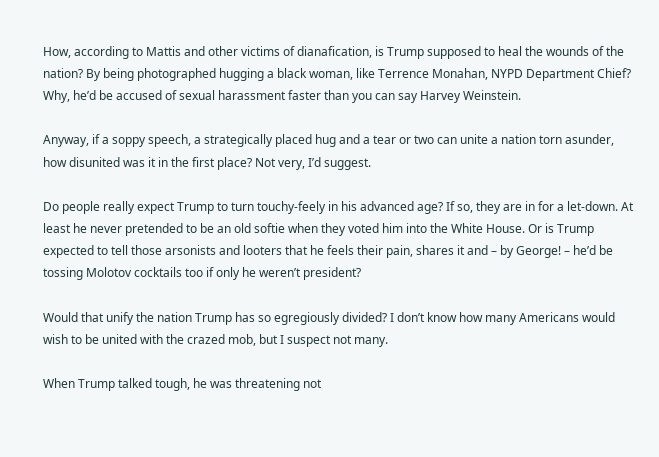How, according to Mattis and other victims of dianafication, is Trump supposed to heal the wounds of the nation? By being photographed hugging a black woman, like Terrence Monahan, NYPD Department Chief? Why, he’d be accused of sexual harassment faster than you can say Harvey Weinstein.

Anyway, if a soppy speech, a strategically placed hug and a tear or two can unite a nation torn asunder, how disunited was it in the first place? Not very, I’d suggest.

Do people really expect Trump to turn touchy-feely in his advanced age? If so, they are in for a let-down. At least he never pretended to be an old softie when they voted him into the White House. Or is Trump expected to tell those arsonists and looters that he feels their pain, shares it and – by George! – he’d be tossing Molotov cocktails too if only he weren’t president?

Would that unify the nation Trump has so egregiously divided? I don’t know how many Americans would wish to be united with the crazed mob, but I suspect not many.

When Trump talked tough, he was threatening not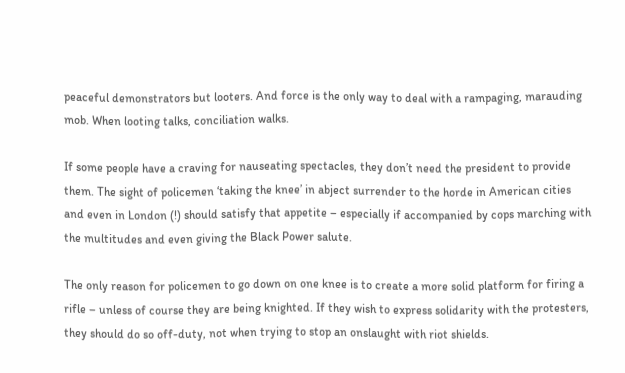peaceful demonstrators but looters. And force is the only way to deal with a rampaging, marauding mob. When looting talks, conciliation walks.

If some people have a craving for nauseating spectacles, they don’t need the president to provide them. The sight of policemen ‘taking the knee’ in abject surrender to the horde in American cities and even in London (!) should satisfy that appetite – especially if accompanied by cops marching with the multitudes and even giving the Black Power salute.

The only reason for policemen to go down on one knee is to create a more solid platform for firing a rifle – unless of course they are being knighted. If they wish to express solidarity with the protesters, they should do so off-duty, not when trying to stop an onslaught with riot shields.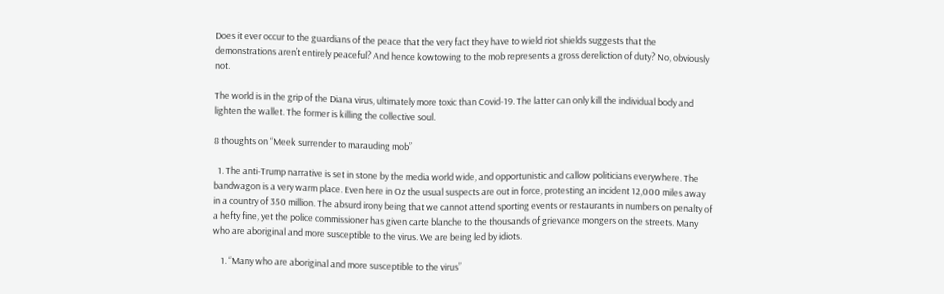Does it ever occur to the guardians of the peace that the very fact they have to wield riot shields suggests that the demonstrations aren’t entirely peaceful? And hence kowtowing to the mob represents a gross dereliction of duty? No, obviously not.

The world is in the grip of the Diana virus, ultimately more toxic than Covid-19. The latter can only kill the individual body and lighten the wallet. The former is killing the collective soul.

8 thoughts on “Meek surrender to marauding mob”

  1. The anti-Trump narrative is set in stone by the media world wide, and opportunistic and callow politicians everywhere. The bandwagon is a very warm place. Even here in Oz the usual suspects are out in force, protesting an incident 12,000 miles away in a country of 350 million. The absurd irony being that we cannot attend sporting events or restaurants in numbers on penalty of a hefty fine, yet the police commissioner has given carte blanche to the thousands of grievance mongers on the streets. Many who are aboriginal and more susceptible to the virus. We are being led by idiots.

    1. “Many who are aboriginal and more susceptible to the virus”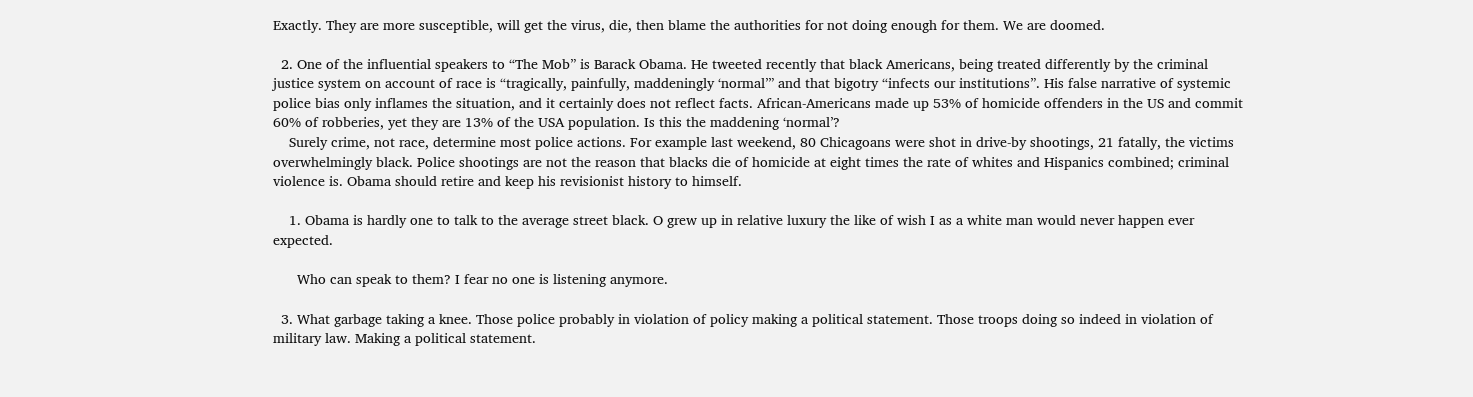Exactly. They are more susceptible, will get the virus, die, then blame the authorities for not doing enough for them. We are doomed.

  2. One of the influential speakers to “The Mob” is Barack Obama. He tweeted recently that black Americans, being treated differently by the criminal justice system on account of race is “tragically, painfully, maddeningly ‘normal’” and that bigotry “infects our institutions”. His false narrative of systemic police bias only inflames the situation, and it certainly does not reflect facts. African-Americans made up 53% of homicide offenders in the US and commit 60% of robberies, yet they are 13% of the USA population. Is this the maddening ‘normal’?
    Surely crime, not race, determine most police actions. For example last weekend, 80 Chicagoans were shot in drive-by shootings, 21 fatally, the victims overwhelmingly black. Police shootings are not the reason that blacks die of homicide at eight times the rate of whites and Hispanics combined; criminal violence is. Obama should retire and keep his revisionist history to himself.

    1. Obama is hardly one to talk to the average street black. O grew up in relative luxury the like of wish I as a white man would never happen ever expected.

      Who can speak to them? I fear no one is listening anymore.

  3. What garbage taking a knee. Those police probably in violation of policy making a political statement. Those troops doing so indeed in violation of military law. Making a political statement.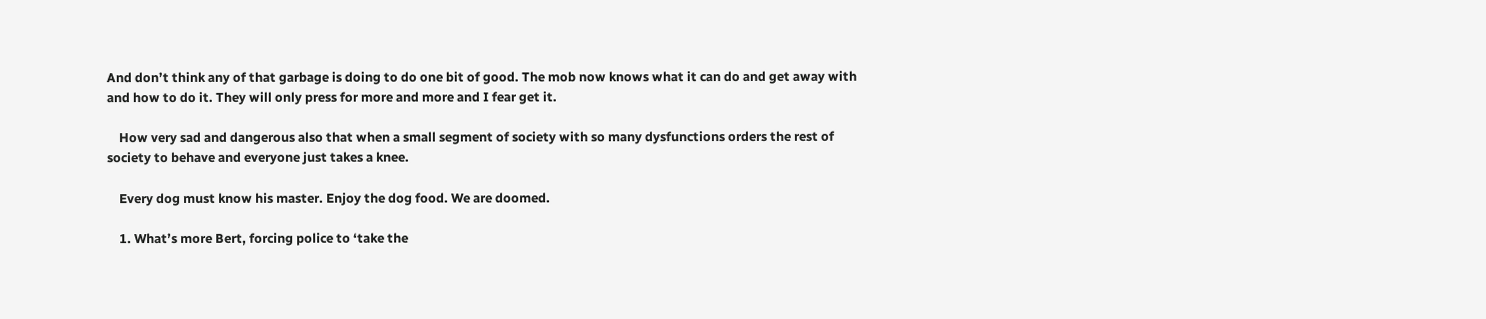And don’t think any of that garbage is doing to do one bit of good. The mob now knows what it can do and get away with and how to do it. They will only press for more and more and I fear get it.

    How very sad and dangerous also that when a small segment of society with so many dysfunctions orders the rest of society to behave and everyone just takes a knee.

    Every dog must know his master. Enjoy the dog food. We are doomed.

    1. What’s more Bert, forcing police to ‘take the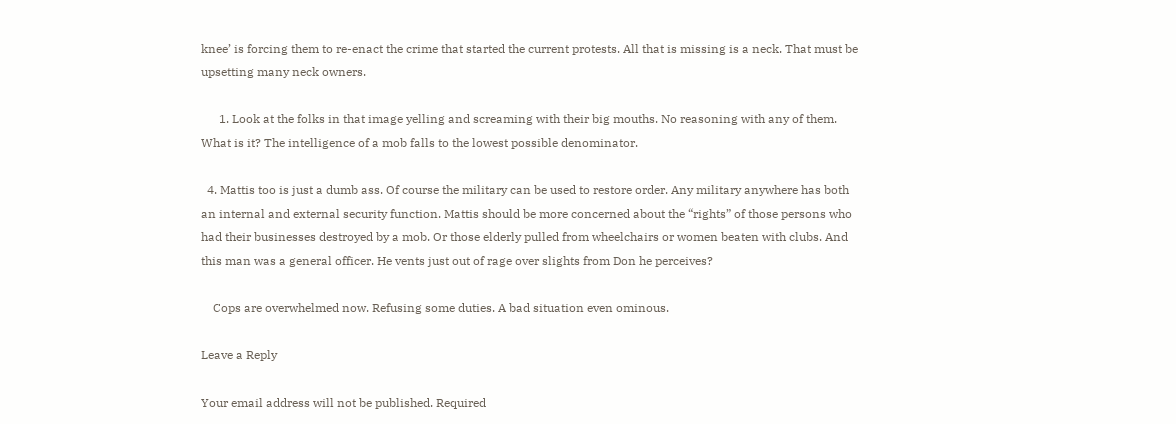knee’ is forcing them to re-enact the crime that started the current protests. All that is missing is a neck. That must be upsetting many neck owners.

      1. Look at the folks in that image yelling and screaming with their big mouths. No reasoning with any of them. What is it? The intelligence of a mob falls to the lowest possible denominator.

  4. Mattis too is just a dumb ass. Of course the military can be used to restore order. Any military anywhere has both an internal and external security function. Mattis should be more concerned about the “rights” of those persons who had their businesses destroyed by a mob. Or those elderly pulled from wheelchairs or women beaten with clubs. And this man was a general officer. He vents just out of rage over slights from Don he perceives?

    Cops are overwhelmed now. Refusing some duties. A bad situation even ominous.

Leave a Reply

Your email address will not be published. Required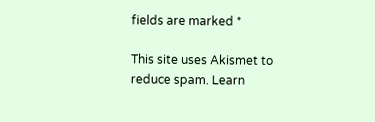fields are marked *

This site uses Akismet to reduce spam. Learn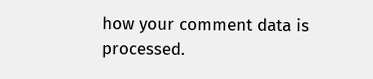how your comment data is processed.